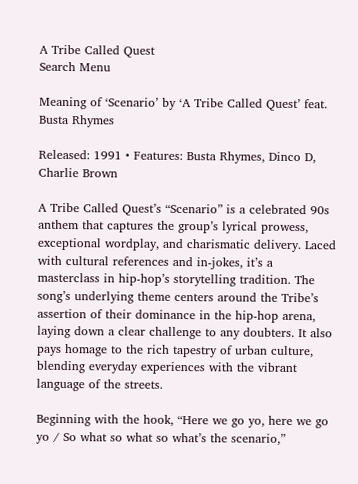A Tribe Called Quest
Search Menu

Meaning of ‘Scenario’ by ‘A Tribe Called Quest’ feat. Busta Rhymes

Released: 1991 • Features: Busta Rhymes, Dinco D, Charlie Brown

A Tribe Called Quest’s “Scenario” is a celebrated 90s anthem that captures the group’s lyrical prowess, exceptional wordplay, and charismatic delivery. Laced with cultural references and in-jokes, it’s a masterclass in hip-hop’s storytelling tradition. The song’s underlying theme centers around the Tribe’s assertion of their dominance in the hip-hop arena, laying down a clear challenge to any doubters. It also pays homage to the rich tapestry of urban culture, blending everyday experiences with the vibrant language of the streets.

Beginning with the hook, “Here we go yo, here we go yo / So what so what so what’s the scenario,”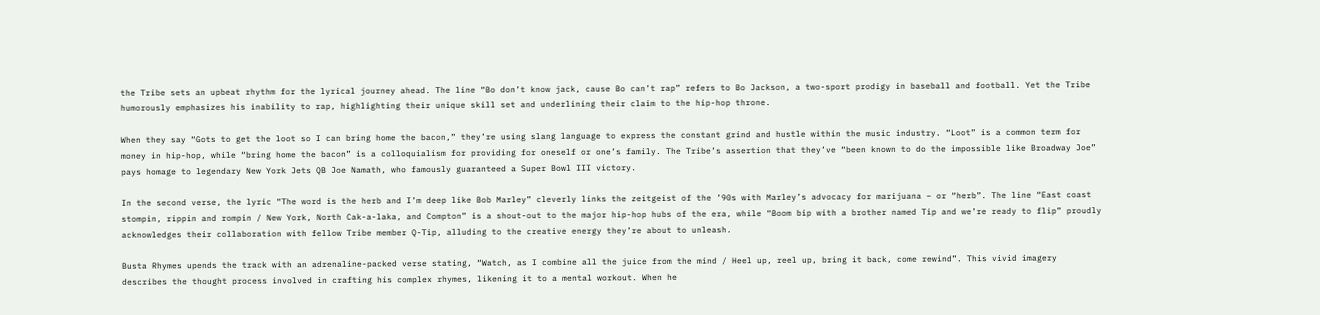the Tribe sets an upbeat rhythm for the lyrical journey ahead. The line “Bo don’t know jack, cause Bo can’t rap” refers to Bo Jackson, a two-sport prodigy in baseball and football. Yet the Tribe humorously emphasizes his inability to rap, highlighting their unique skill set and underlining their claim to the hip-hop throne.

When they say “Gots to get the loot so I can bring home the bacon,” they’re using slang language to express the constant grind and hustle within the music industry. “Loot” is a common term for money in hip-hop, while “bring home the bacon” is a colloquialism for providing for oneself or one’s family. The Tribe’s assertion that they’ve “been known to do the impossible like Broadway Joe” pays homage to legendary New York Jets QB Joe Namath, who famously guaranteed a Super Bowl III victory.

In the second verse, the lyric “The word is the herb and I’m deep like Bob Marley” cleverly links the zeitgeist of the ’90s with Marley’s advocacy for marijuana – or “herb”. The line “East coast stompin, rippin and rompin / New York, North Cak-a-laka, and Compton” is a shout-out to the major hip-hop hubs of the era, while “Boom bip with a brother named Tip and we’re ready to flip” proudly acknowledges their collaboration with fellow Tribe member Q-Tip, alluding to the creative energy they’re about to unleash.

Busta Rhymes upends the track with an adrenaline-packed verse stating, “Watch, as I combine all the juice from the mind / Heel up, reel up, bring it back, come rewind”. This vivid imagery describes the thought process involved in crafting his complex rhymes, likening it to a mental workout. When he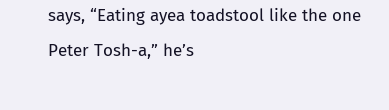says, “Eating ayea toadstool like the one Peter Tosh-a,” he’s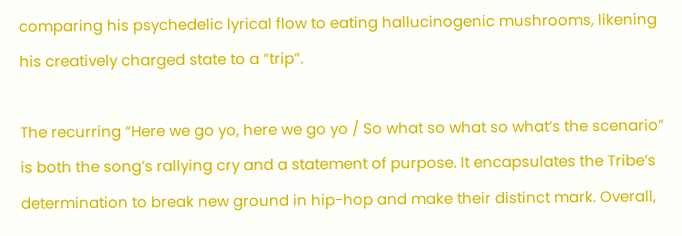comparing his psychedelic lyrical flow to eating hallucinogenic mushrooms, likening his creatively charged state to a “trip”.

The recurring “Here we go yo, here we go yo / So what so what so what’s the scenario” is both the song’s rallying cry and a statement of purpose. It encapsulates the Tribe’s determination to break new ground in hip-hop and make their distinct mark. Overall,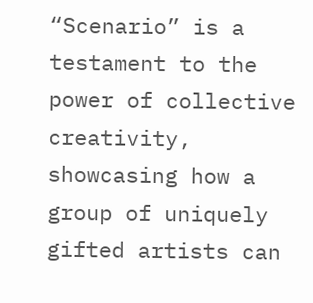“Scenario” is a testament to the power of collective creativity, showcasing how a group of uniquely gifted artists can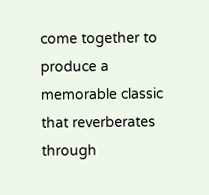come together to produce a memorable classic that reverberates through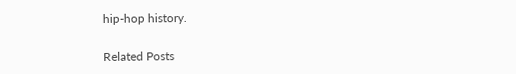hip-hop history.

Related Posts